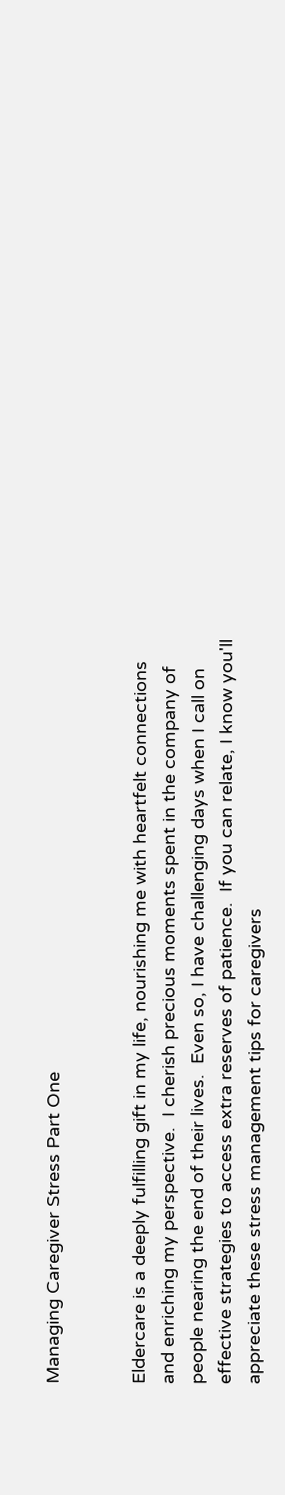Managing Caregiver Stress Part One


Eldercare is a deeply fulfilling gift in my life, nourishing me with heartfelt connections and enriching my perspective.  I cherish precious moments spent in the company of people nearing the end of their lives.  Even so, I have challenging days when I call on effective strategies to access extra reserves of patience.  If you can relate, I know you'll appreciate these stress management tips for caregivers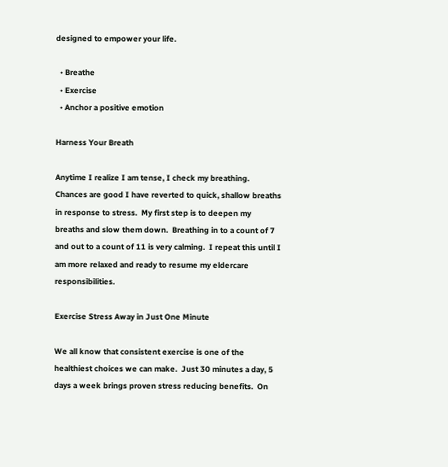designed to empower your life.

  • Breathe
  • Exercise
  • Anchor a positive emotion

Harness Your Breath

Anytime I realize I am tense, I check my breathing.  Chances are good I have reverted to quick, shallow breaths in response to stress.  My first step is to deepen my breaths and slow them down.  Breathing in to a count of 7 and out to a count of 11 is very calming.  I repeat this until I am more relaxed and ready to resume my eldercare responsibilities.

Exercise Stress Away in Just One Minute

We all know that consistent exercise is one of the healthiest choices we can make.  Just 30 minutes a day, 5 days a week brings proven stress reducing benefits.  On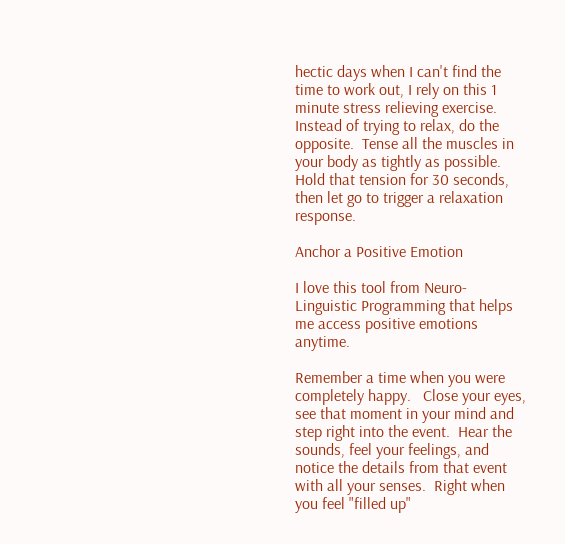hectic days when I can't find the time to work out, I rely on this 1 minute stress relieving exercise.  Instead of trying to relax, do the opposite.  Tense all the muscles in your body as tightly as possible.  Hold that tension for 30 seconds, then let go to trigger a relaxation response.

Anchor a Positive Emotion

I love this tool from Neuro-Linguistic Programming that helps me access positive emotions anytime.

Remember a time when you were completely happy.   Close your eyes, see that moment in your mind and step right into the event.  Hear the sounds, feel your feelings, and notice the details from that event with all your senses.  Right when you feel "filled up"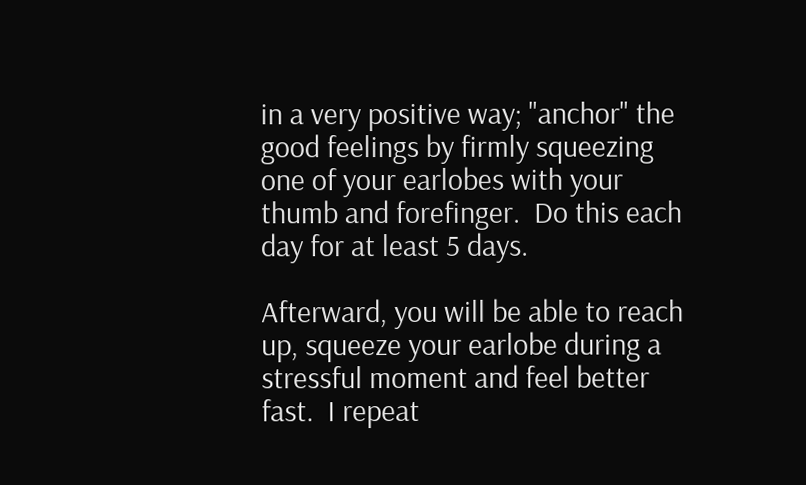in a very positive way; "anchor" the good feelings by firmly squeezing one of your earlobes with your thumb and forefinger.  Do this each day for at least 5 days.

Afterward, you will be able to reach up, squeeze your earlobe during a stressful moment and feel better fast.  I repeat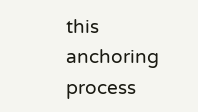this anchoring process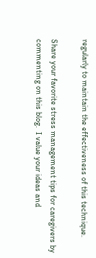regularly to maintain the effectiveness of this technique.

Share your favorite stress management tips for caregivers by commenting on this blog.  I value your ideas and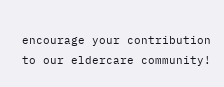encourage your contribution to our eldercare community!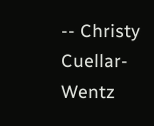-- Christy Cuellar-Wentz